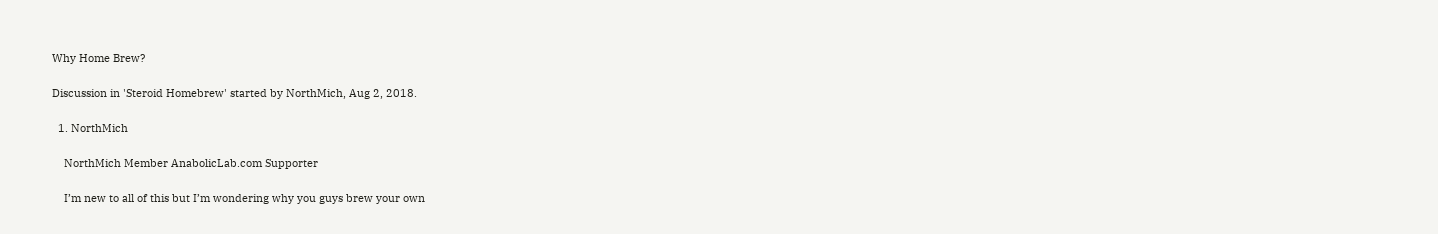Why Home Brew?

Discussion in 'Steroid Homebrew' started by NorthMich, Aug 2, 2018.

  1. NorthMich

    NorthMich Member AnabolicLab.com Supporter

    I’m new to all of this but I’m wondering why you guys brew your own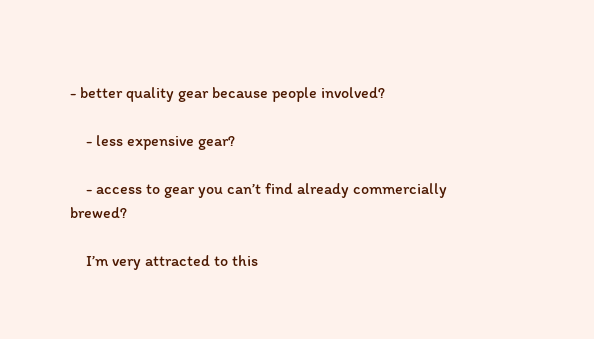- better quality gear because people involved?

    - less expensive gear?

    - access to gear you can’t find already commercially brewed?

    I’m very attracted to this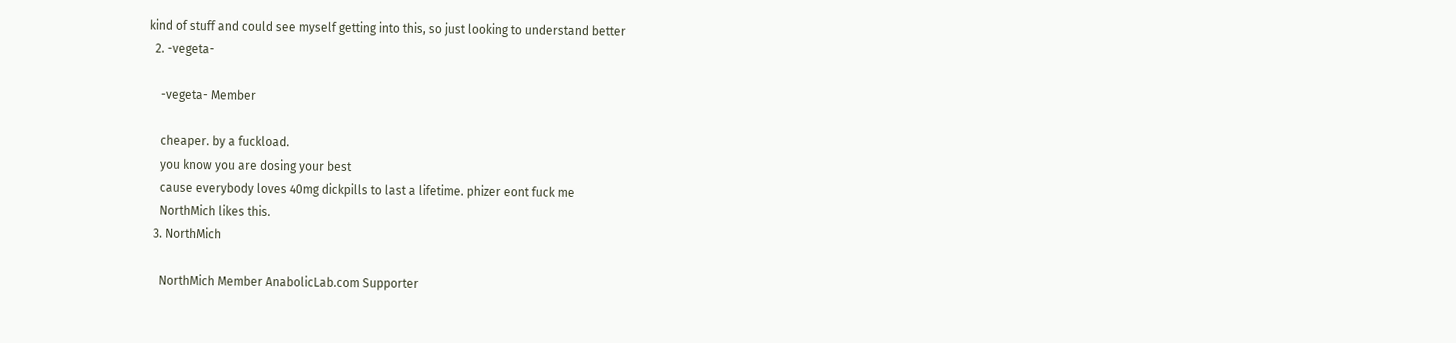kind of stuff and could see myself getting into this, so just looking to understand better
  2. -vegeta-

    -vegeta- Member

    cheaper. by a fuckload.
    you know you are dosing your best
    cause everybody loves 40mg dickpills to last a lifetime. phizer eont fuck me
    NorthMich likes this.
  3. NorthMich

    NorthMich Member AnabolicLab.com Supporter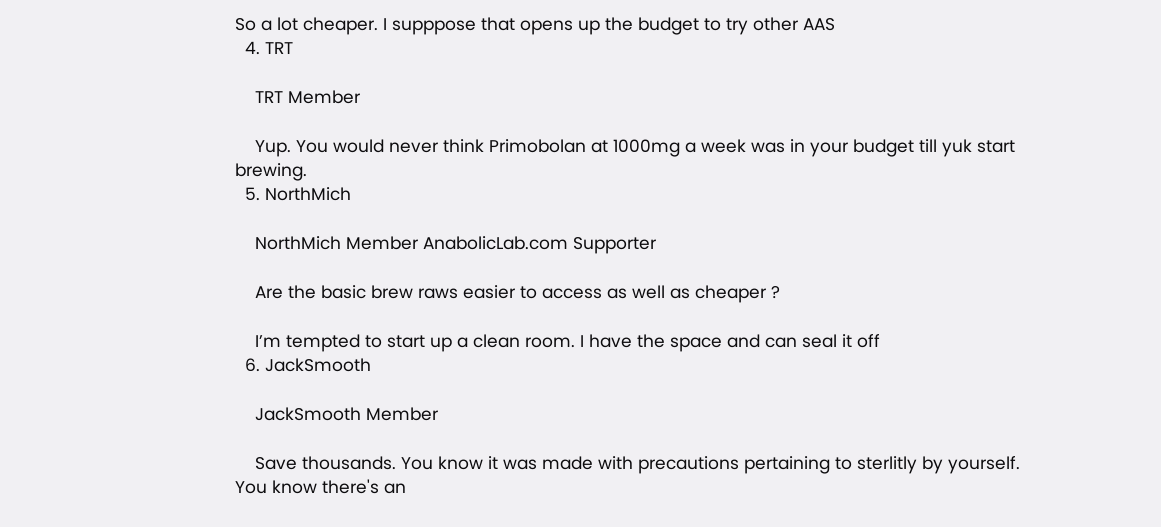So a lot cheaper. I supppose that opens up the budget to try other AAS
  4. TRT

    TRT Member

    Yup. You would never think Primobolan at 1000mg a week was in your budget till yuk start brewing.
  5. NorthMich

    NorthMich Member AnabolicLab.com Supporter

    Are the basic brew raws easier to access as well as cheaper ?

    I’m tempted to start up a clean room. I have the space and can seal it off
  6. JackSmooth

    JackSmooth Member

    Save thousands. You know it was made with precautions pertaining to sterlitly by yourself. You know there's an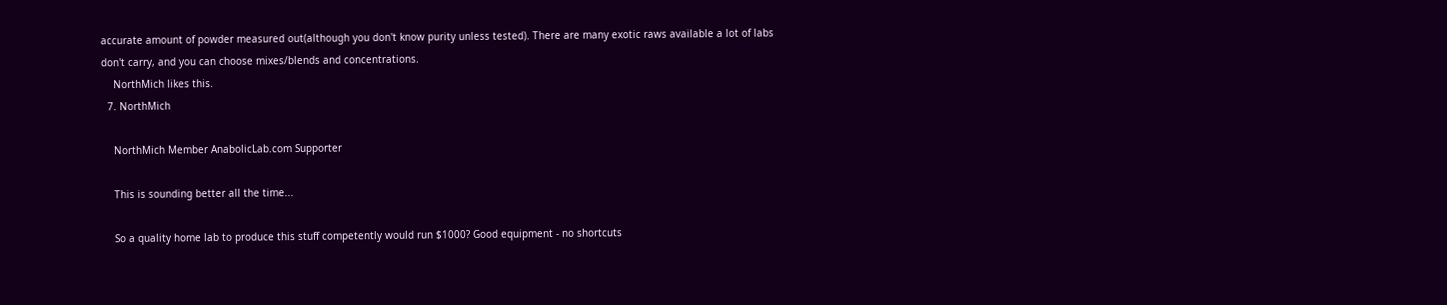accurate amount of powder measured out(although you don't know purity unless tested). There are many exotic raws available a lot of labs don't carry, and you can choose mixes/blends and concentrations.
    NorthMich likes this.
  7. NorthMich

    NorthMich Member AnabolicLab.com Supporter

    This is sounding better all the time...

    So a quality home lab to produce this stuff competently would run $1000? Good equipment - no shortcuts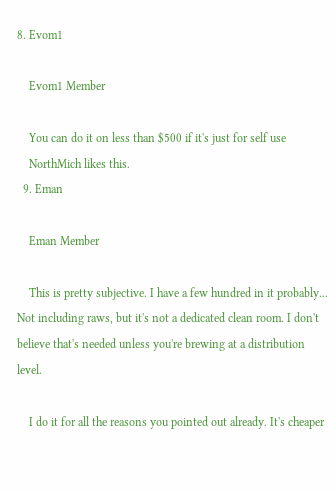8. Evom1

    Evom1 Member

    You can do it on less than $500 if it's just for self use
    NorthMich likes this.
  9. Eman

    Eman Member

    This is pretty subjective. I have a few hundred in it probably... Not including raws, but it's not a dedicated clean room. I don't believe that's needed unless you're brewing at a distribution level.

    I do it for all the reasons you pointed out already. It's cheaper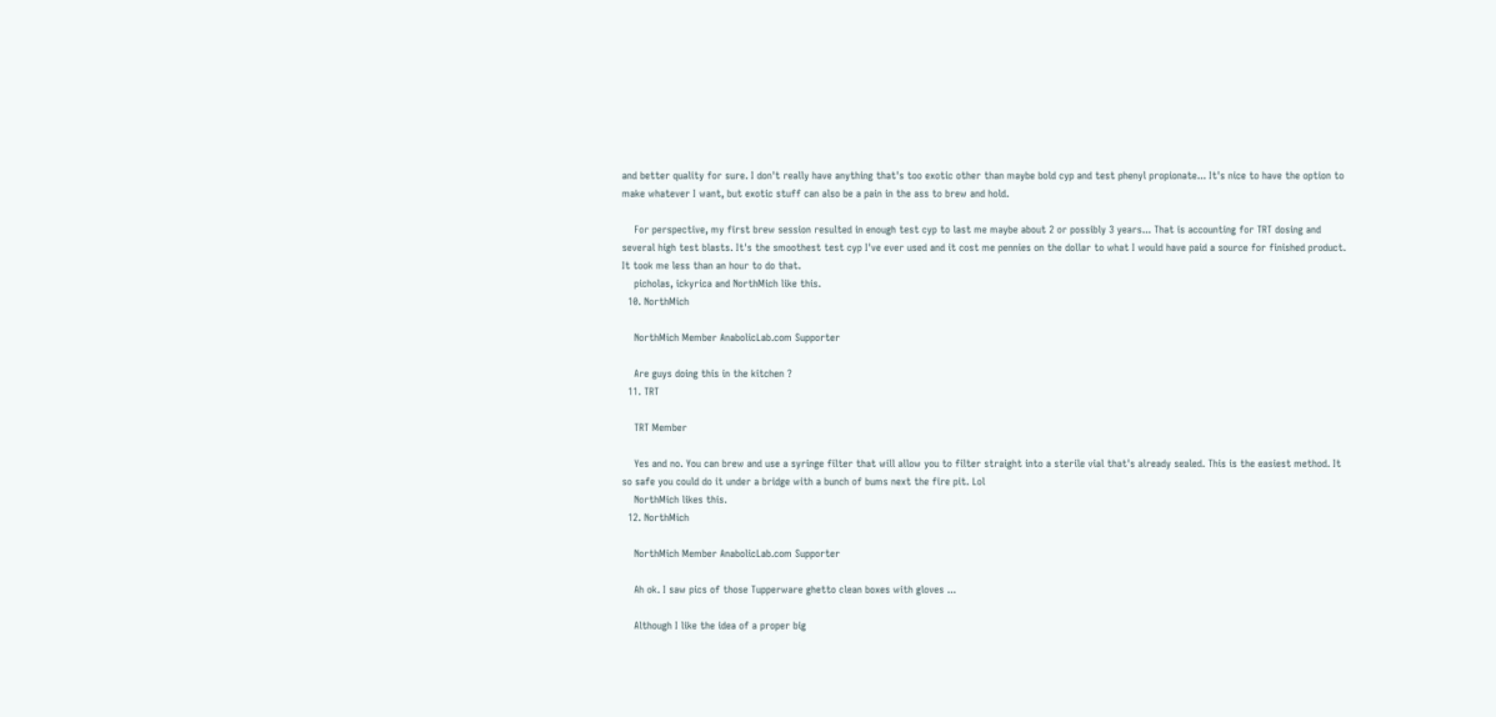and better quality for sure. I don't really have anything that's too exotic other than maybe bold cyp and test phenyl propionate... It's nice to have the option to make whatever I want, but exotic stuff can also be a pain in the ass to brew and hold.

    For perspective, my first brew session resulted in enough test cyp to last me maybe about 2 or possibly 3 years... That is accounting for TRT dosing and several high test blasts. It's the smoothest test cyp I've ever used and it cost me pennies on the dollar to what I would have paid a source for finished product. It took me less than an hour to do that.
    picholas, ickyrica and NorthMich like this.
  10. NorthMich

    NorthMich Member AnabolicLab.com Supporter

    Are guys doing this in the kitchen ?
  11. TRT

    TRT Member

    Yes and no. You can brew and use a syringe filter that will allow you to filter straight into a sterile vial that's already sealed. This is the easiest method. It so safe you could do it under a bridge with a bunch of bums next the fire pit. Lol
    NorthMich likes this.
  12. NorthMich

    NorthMich Member AnabolicLab.com Supporter

    Ah ok. I saw pics of those Tupperware ghetto clean boxes with gloves ...

    Although I like the idea of a proper big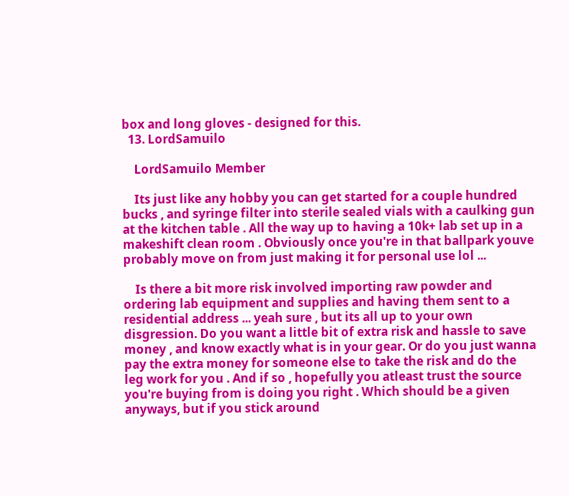box and long gloves - designed for this.
  13. LordSamuilo

    LordSamuilo Member

    Its just like any hobby you can get started for a couple hundred bucks , and syringe filter into sterile sealed vials with a caulking gun at the kitchen table . All the way up to having a 10k+ lab set up in a makeshift clean room . Obviously once you're in that ballpark youve probably move on from just making it for personal use lol ...

    Is there a bit more risk involved importing raw powder and ordering lab equipment and supplies and having them sent to a residential address ... yeah sure , but its all up to your own disgression. Do you want a little bit of extra risk and hassle to save money , and know exactly what is in your gear. Or do you just wanna pay the extra money for someone else to take the risk and do the leg work for you . And if so , hopefully you atleast trust the source you're buying from is doing you right . Which should be a given anyways, but if you stick around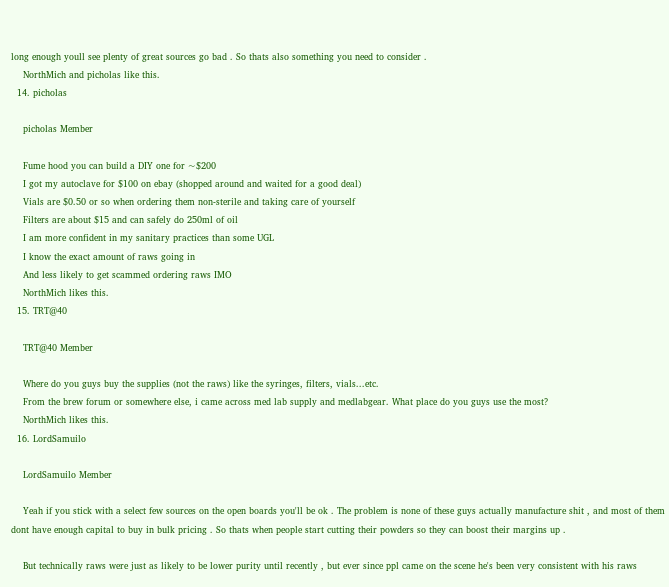long enough youll see plenty of great sources go bad . So thats also something you need to consider .
    NorthMich and picholas like this.
  14. picholas

    picholas Member

    Fume hood you can build a DIY one for ~$200
    I got my autoclave for $100 on ebay (shopped around and waited for a good deal)
    Vials are $0.50 or so when ordering them non-sterile and taking care of yourself
    Filters are about $15 and can safely do 250ml of oil
    I am more confident in my sanitary practices than some UGL
    I know the exact amount of raws going in
    And less likely to get scammed ordering raws IMO
    NorthMich likes this.
  15. TRT@40

    TRT@40 Member

    Where do you guys buy the supplies (not the raws) like the syringes, filters, vials...etc.
    From the brew forum or somewhere else, i came across med lab supply and medlabgear. What place do you guys use the most?
    NorthMich likes this.
  16. LordSamuilo

    LordSamuilo Member

    Yeah if you stick with a select few sources on the open boards you'll be ok . The problem is none of these guys actually manufacture shit , and most of them dont have enough capital to buy in bulk pricing . So thats when people start cutting their powders so they can boost their margins up .

    But technically raws were just as likely to be lower purity until recently , but ever since ppl came on the scene he's been very consistent with his raws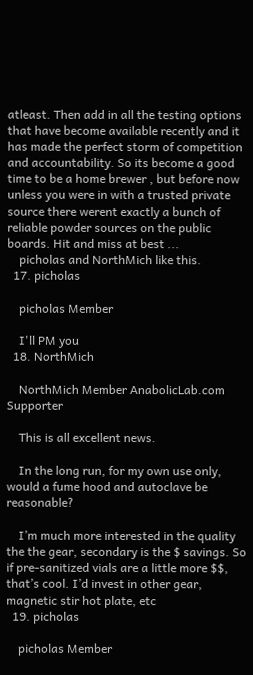atleast. Then add in all the testing options that have become available recently and it has made the perfect storm of competition and accountability. So its become a good time to be a home brewer , but before now unless you were in with a trusted private source there werent exactly a bunch of reliable powder sources on the public boards. Hit and miss at best ...
    picholas and NorthMich like this.
  17. picholas

    picholas Member

    I'll PM you
  18. NorthMich

    NorthMich Member AnabolicLab.com Supporter

    This is all excellent news.

    In the long run, for my own use only, would a fume hood and autoclave be reasonable?

    I’m much more interested in the quality the the gear, secondary is the $ savings. So if pre-sanitized vials are a little more $$, that’s cool. I’d invest in other gear, magnetic stir hot plate, etc
  19. picholas

    picholas Member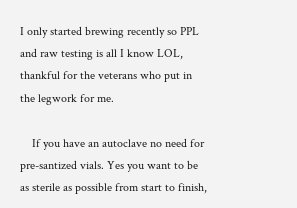I only started brewing recently so PPL and raw testing is all I know LOL, thankful for the veterans who put in the legwork for me.

    If you have an autoclave no need for pre-santized vials. Yes you want to be as sterile as possible from start to finish,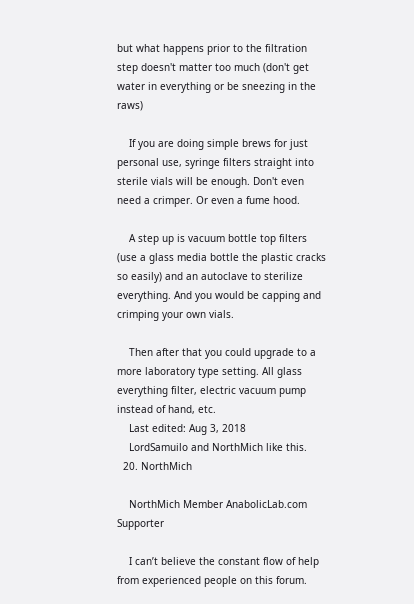but what happens prior to the filtration step doesn't matter too much (don't get water in everything or be sneezing in the raws)

    If you are doing simple brews for just personal use, syringe filters straight into sterile vials will be enough. Don't even need a crimper. Or even a fume hood.

    A step up is vacuum bottle top filters (use a glass media bottle the plastic cracks so easily) and an autoclave to sterilize everything. And you would be capping and crimping your own vials.

    Then after that you could upgrade to a more laboratory type setting. All glass everything filter, electric vacuum pump instead of hand, etc.
    Last edited: Aug 3, 2018
    LordSamuilo and NorthMich like this.
  20. NorthMich

    NorthMich Member AnabolicLab.com Supporter

    I can’t believe the constant flow of help from experienced people on this forum.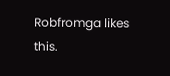Robfromga likes this.